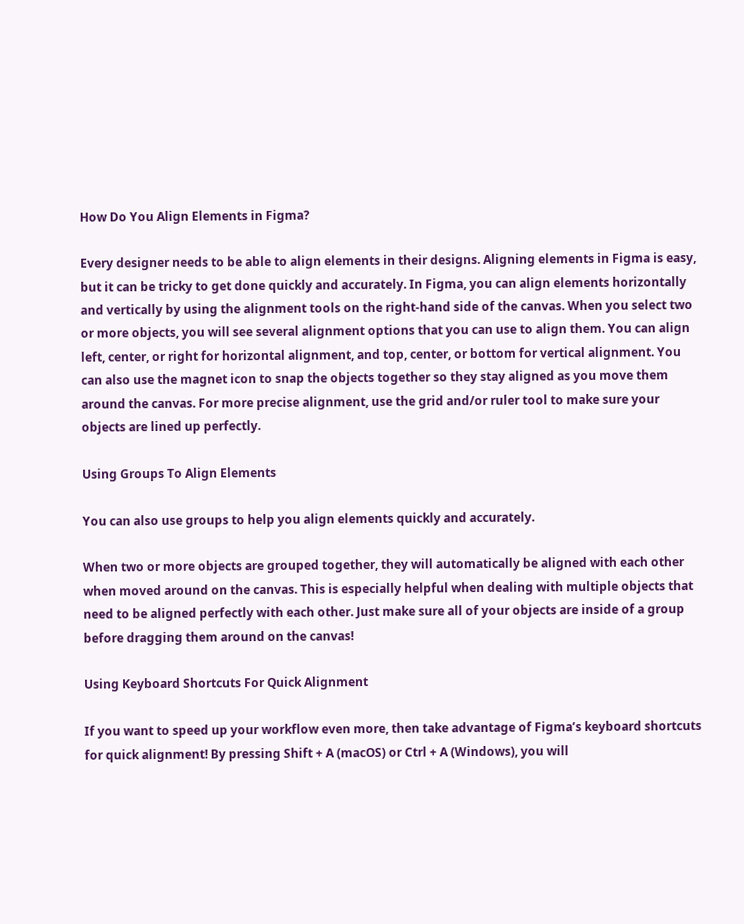How Do You Align Elements in Figma?

Every designer needs to be able to align elements in their designs. Aligning elements in Figma is easy, but it can be tricky to get done quickly and accurately. In Figma, you can align elements horizontally and vertically by using the alignment tools on the right-hand side of the canvas. When you select two or more objects, you will see several alignment options that you can use to align them. You can align left, center, or right for horizontal alignment, and top, center, or bottom for vertical alignment. You can also use the magnet icon to snap the objects together so they stay aligned as you move them around the canvas. For more precise alignment, use the grid and/or ruler tool to make sure your objects are lined up perfectly.

Using Groups To Align Elements

You can also use groups to help you align elements quickly and accurately.

When two or more objects are grouped together, they will automatically be aligned with each other when moved around on the canvas. This is especially helpful when dealing with multiple objects that need to be aligned perfectly with each other. Just make sure all of your objects are inside of a group before dragging them around on the canvas!

Using Keyboard Shortcuts For Quick Alignment

If you want to speed up your workflow even more, then take advantage of Figma’s keyboard shortcuts for quick alignment! By pressing Shift + A (macOS) or Ctrl + A (Windows), you will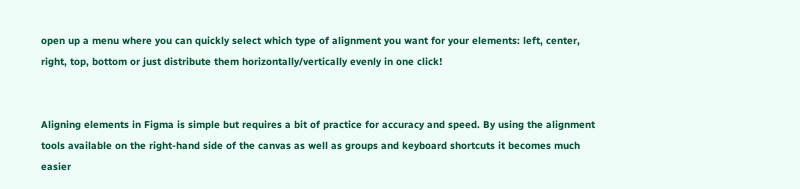open up a menu where you can quickly select which type of alignment you want for your elements: left, center, right, top, bottom or just distribute them horizontally/vertically evenly in one click!


Aligning elements in Figma is simple but requires a bit of practice for accuracy and speed. By using the alignment tools available on the right-hand side of the canvas as well as groups and keyboard shortcuts it becomes much easier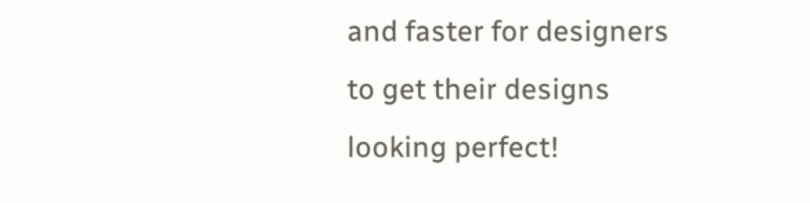and faster for designers to get their designs looking perfect!